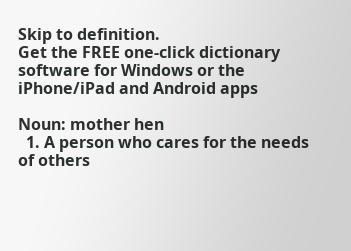Skip to definition.
Get the FREE one-click dictionary software for Windows or the iPhone/iPad and Android apps

Noun: mother hen
  1. A person who cares for the needs of others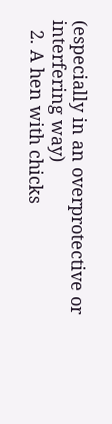(especially in an overprotective or interfering way)
  2. A hen with chicks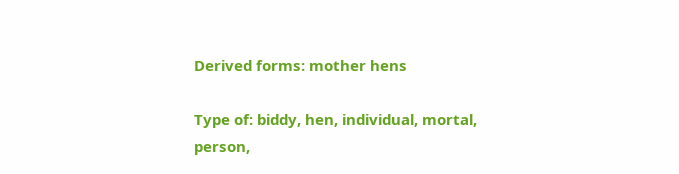Derived forms: mother hens

Type of: biddy, hen, individual, mortal, person,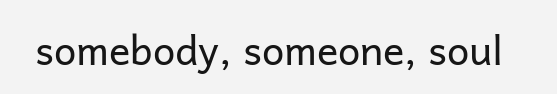somebody, someone, soul